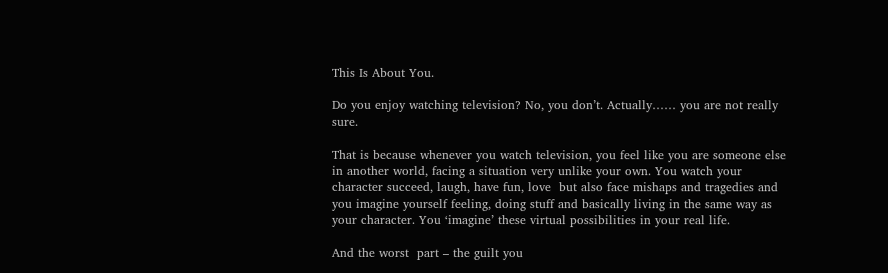This Is About You.

Do you enjoy watching television? No, you don’t. Actually…… you are not really sure.

That is because whenever you watch television, you feel like you are someone else  in another world, facing a situation very unlike your own. You watch your character succeed, laugh, have fun, love  but also face mishaps and tragedies and you imagine yourself feeling, doing stuff and basically living in the same way as your character. You ‘imagine’ these virtual possibilities in your real life.

And the worst  part – the guilt you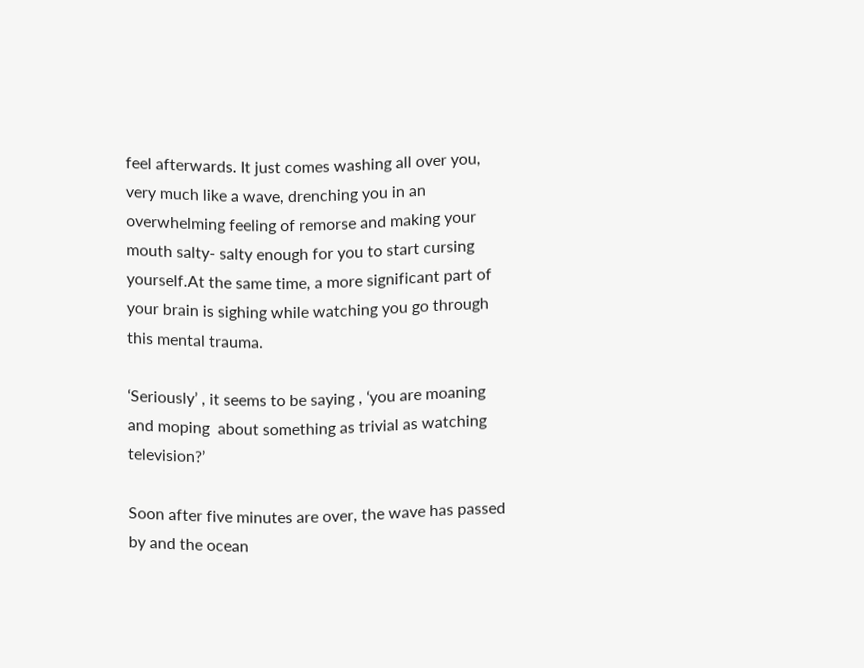feel afterwards. It just comes washing all over you, very much like a wave, drenching you in an overwhelming feeling of remorse and making your mouth salty- salty enough for you to start cursing yourself.At the same time, a more significant part of your brain is sighing while watching you go through this mental trauma.

‘Seriously’ , it seems to be saying , ‘you are moaning and moping  about something as trivial as watching television?’

Soon after five minutes are over, the wave has passed by and the ocean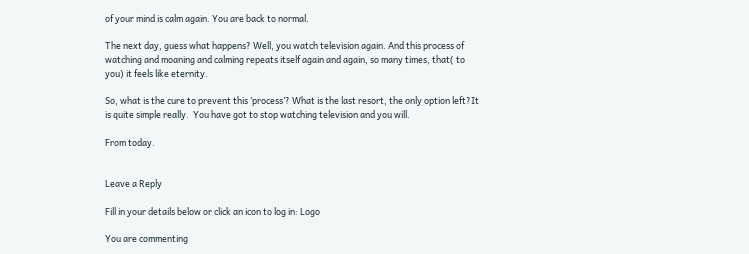of your mind is calm again. You are back to normal.

The next day, guess what happens? Well, you watch television again. And this process of watching and moaning and calming repeats itself again and again, so many times, that( to you) it feels like eternity.

So, what is the cure to prevent this ‘process’? What is the last resort, the only option left?It is quite simple really.  You have got to stop watching television and you will.

From today.


Leave a Reply

Fill in your details below or click an icon to log in: Logo

You are commenting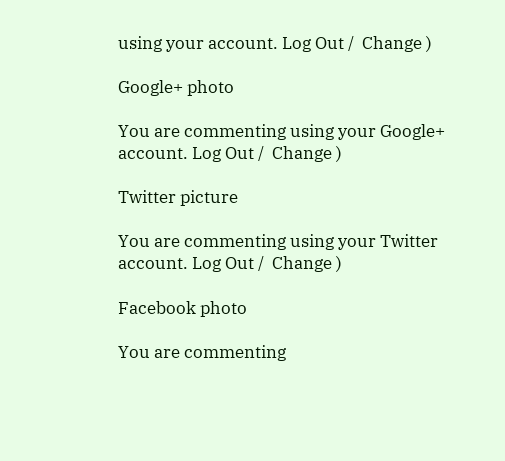using your account. Log Out /  Change )

Google+ photo

You are commenting using your Google+ account. Log Out /  Change )

Twitter picture

You are commenting using your Twitter account. Log Out /  Change )

Facebook photo

You are commenting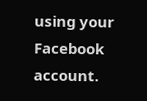using your Facebook account.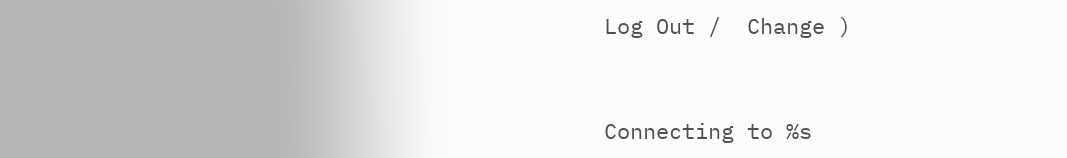Log Out /  Change )


Connecting to %s